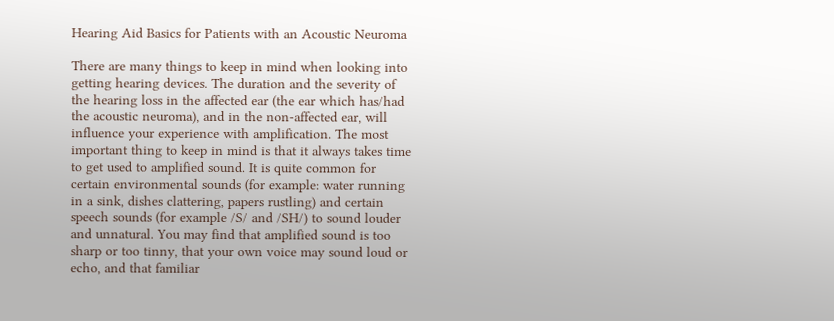Hearing Aid Basics for Patients with an Acoustic Neuroma

There are many things to keep in mind when looking into getting hearing devices. The duration and the severity of the hearing loss in the affected ear (the ear which has/had the acoustic neuroma), and in the non-affected ear, will influence your experience with amplification. The most important thing to keep in mind is that it always takes time to get used to amplified sound. It is quite common for certain environmental sounds (for example: water running in a sink, dishes clattering, papers rustling) and certain speech sounds (for example /S/ and /SH/) to sound louder and unnatural. You may find that amplified sound is too sharp or too tinny, that your own voice may sound loud or echo, and that familiar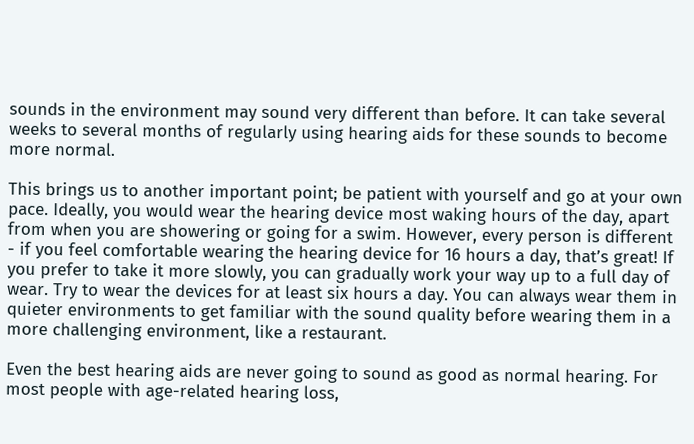sounds in the environment may sound very different than before. It can take several weeks to several months of regularly using hearing aids for these sounds to become more normal.

This brings us to another important point; be patient with yourself and go at your own pace. Ideally, you would wear the hearing device most waking hours of the day, apart from when you are showering or going for a swim. However, every person is different - if you feel comfortable wearing the hearing device for 16 hours a day, that’s great! If you prefer to take it more slowly, you can gradually work your way up to a full day of wear. Try to wear the devices for at least six hours a day. You can always wear them in quieter environments to get familiar with the sound quality before wearing them in a more challenging environment, like a restaurant.

Even the best hearing aids are never going to sound as good as normal hearing. For most people with age-related hearing loss,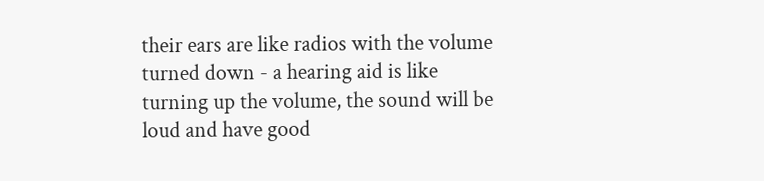their ears are like radios with the volume turned down - a hearing aid is like turning up the volume, the sound will be loud and have good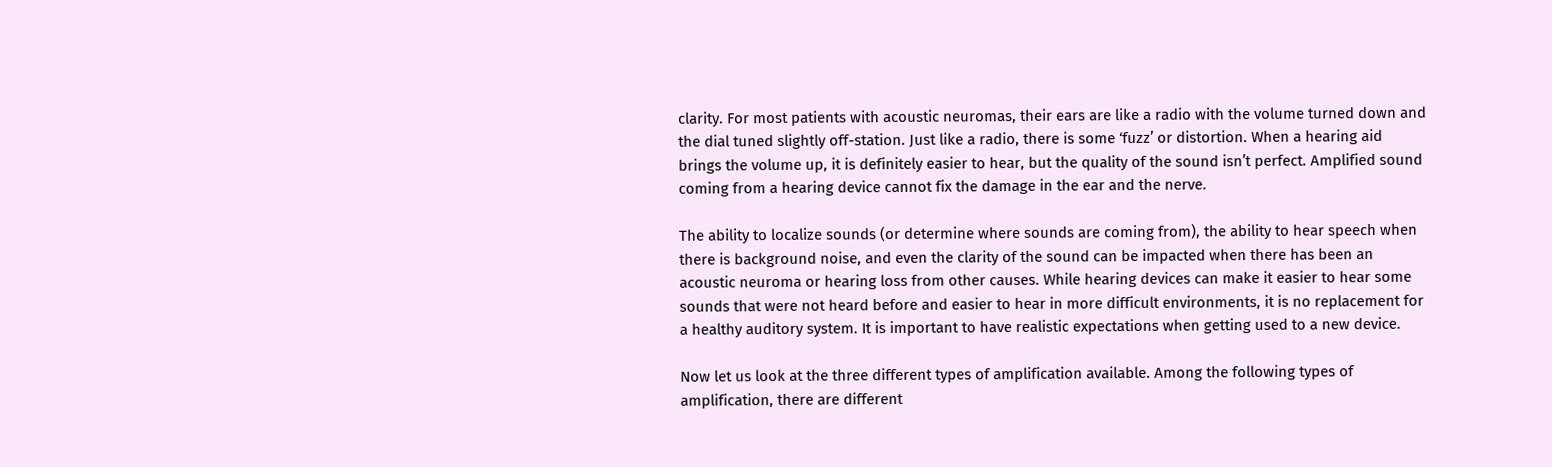clarity. For most patients with acoustic neuromas, their ears are like a radio with the volume turned down and the dial tuned slightly off-station. Just like a radio, there is some ‘fuzz’ or distortion. When a hearing aid brings the volume up, it is definitely easier to hear, but the quality of the sound isn’t perfect. Amplified sound coming from a hearing device cannot fix the damage in the ear and the nerve.

The ability to localize sounds (or determine where sounds are coming from), the ability to hear speech when there is background noise, and even the clarity of the sound can be impacted when there has been an acoustic neuroma or hearing loss from other causes. While hearing devices can make it easier to hear some sounds that were not heard before and easier to hear in more difficult environments, it is no replacement for a healthy auditory system. It is important to have realistic expectations when getting used to a new device.

Now let us look at the three different types of amplification available. Among the following types of amplification, there are different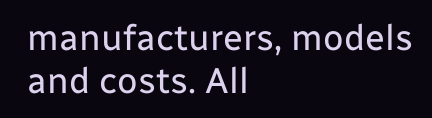manufacturers, models and costs. All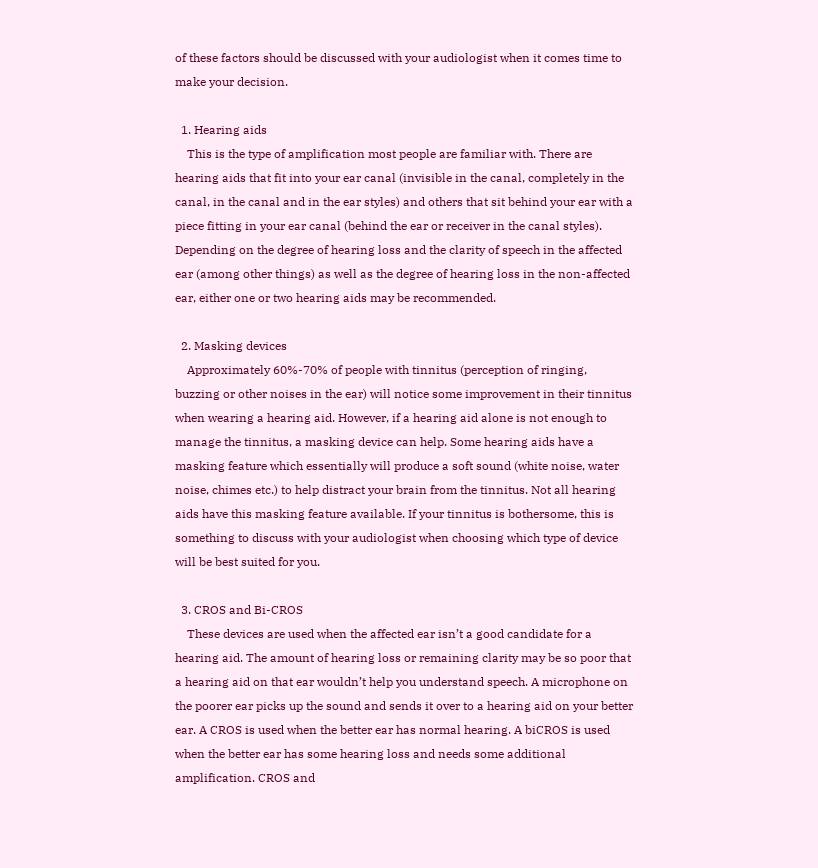of these factors should be discussed with your audiologist when it comes time to make your decision.

  1. Hearing aids
    This is the type of amplification most people are familiar with. There are hearing aids that fit into your ear canal (invisible in the canal, completely in the canal, in the canal and in the ear styles) and others that sit behind your ear with a piece fitting in your ear canal (behind the ear or receiver in the canal styles). Depending on the degree of hearing loss and the clarity of speech in the affected ear (among other things) as well as the degree of hearing loss in the non-affected ear, either one or two hearing aids may be recommended.

  2. Masking devices
    Approximately 60%-70% of people with tinnitus (perception of ringing, buzzing or other noises in the ear) will notice some improvement in their tinnitus when wearing a hearing aid. However, if a hearing aid alone is not enough to manage the tinnitus, a masking device can help. Some hearing aids have a masking feature which essentially will produce a soft sound (white noise, water noise, chimes etc.) to help distract your brain from the tinnitus. Not all hearing aids have this masking feature available. If your tinnitus is bothersome, this is something to discuss with your audiologist when choosing which type of device will be best suited for you.

  3. CROS and Bi-CROS
    These devices are used when the affected ear isn’t a good candidate for a hearing aid. The amount of hearing loss or remaining clarity may be so poor that a hearing aid on that ear wouldn’t help you understand speech. A microphone on the poorer ear picks up the sound and sends it over to a hearing aid on your better ear. A CROS is used when the better ear has normal hearing. A biCROS is used when the better ear has some hearing loss and needs some additional amplification. CROS and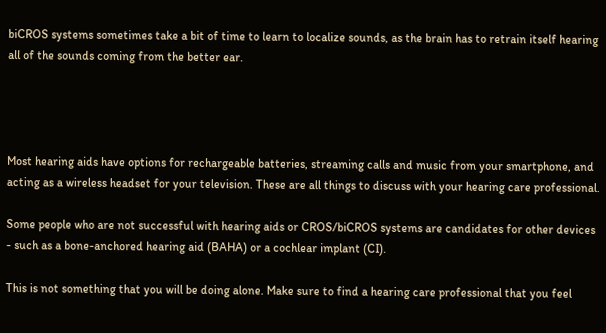biCROS systems sometimes take a bit of time to learn to localize sounds, as the brain has to retrain itself hearing all of the sounds coming from the better ear.




Most hearing aids have options for rechargeable batteries, streaming calls and music from your smartphone, and acting as a wireless headset for your television. These are all things to discuss with your hearing care professional.

Some people who are not successful with hearing aids or CROS/biCROS systems are candidates for other devices - such as a bone-anchored hearing aid (BAHA) or a cochlear implant (CI).

This is not something that you will be doing alone. Make sure to find a hearing care professional that you feel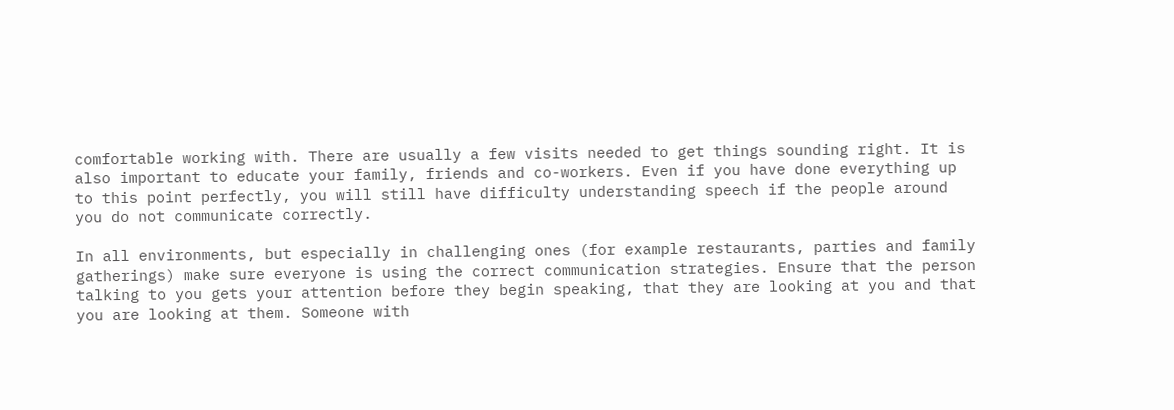comfortable working with. There are usually a few visits needed to get things sounding right. It is also important to educate your family, friends and co-workers. Even if you have done everything up to this point perfectly, you will still have difficulty understanding speech if the people around you do not communicate correctly.

In all environments, but especially in challenging ones (for example restaurants, parties and family gatherings) make sure everyone is using the correct communication strategies. Ensure that the person talking to you gets your attention before they begin speaking, that they are looking at you and that you are looking at them. Someone with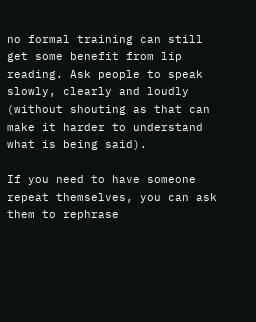no formal training can still get some benefit from lip reading. Ask people to speak slowly, clearly and loudly (without shouting as that can make it harder to understand what is being said).

If you need to have someone repeat themselves, you can ask them to rephrase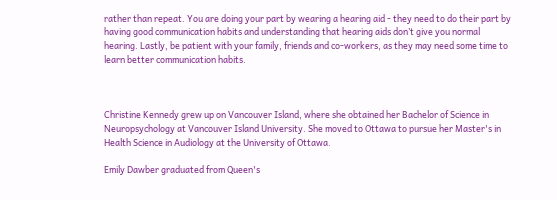rather than repeat. You are doing your part by wearing a hearing aid - they need to do their part by having good communication habits and understanding that hearing aids don’t give you normal hearing. Lastly, be patient with your family, friends and co-workers, as they may need some time to learn better communication habits.



Christine Kennedy grew up on Vancouver Island, where she obtained her Bachelor of Science in Neuropsychology at Vancouver Island University. She moved to Ottawa to pursue her Master's in Health Science in Audiology at the University of Ottawa.

Emily Dawber graduated from Queen's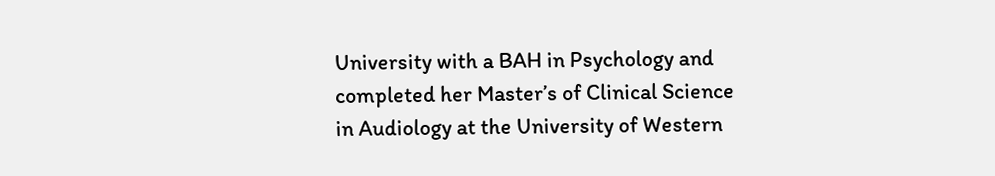University with a BAH in Psychology and completed her Master’s of Clinical Science in Audiology at the University of Western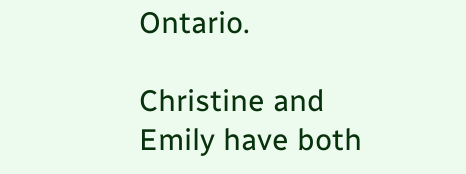Ontario.

Christine and Emily have both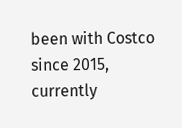been with Costco since 2015, currently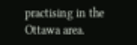practising in the Ottawa area.